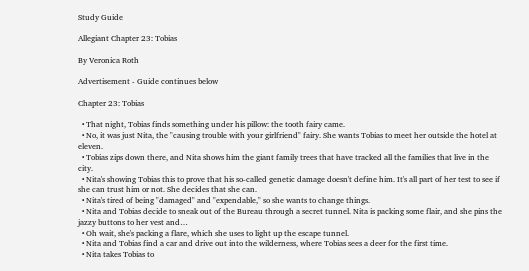Study Guide

Allegiant Chapter 23: Tobias

By Veronica Roth

Advertisement - Guide continues below

Chapter 23: Tobias

  • That night, Tobias finds something under his pillow: the tooth fairy came.
  • No, it was just Nita, the "causing trouble with your girlfriend" fairy. She wants Tobias to meet her outside the hotel at eleven.
  • Tobias zips down there, and Nita shows him the giant family trees that have tracked all the families that live in the city.
  • Nita's showing Tobias this to prove that his so-called genetic damage doesn't define him. It's all part of her test to see if she can trust him or not. She decides that she can.
  • Nita's tired of being "damaged" and "expendable," so she wants to change things.
  • Nita and Tobias decide to sneak out of the Bureau through a secret tunnel. Nita is packing some flair, and she pins the jazzy buttons to her vest and…
  • Oh wait, she's packing a flare, which she uses to light up the escape tunnel.
  • Nita and Tobias find a car and drive out into the wilderness, where Tobias sees a deer for the first time.
  • Nita takes Tobias to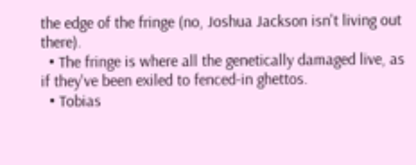the edge of the fringe (no, Joshua Jackson isn't living out there).
  • The fringe is where all the genetically damaged live, as if they've been exiled to fenced-in ghettos.
  • Tobias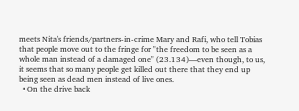meets Nita's friends/partners-in-crime Mary and Rafi, who tell Tobias that people move out to the fringe for "the freedom to be seen as a whole man instead of a damaged one" (23.134)—even though, to us, it seems that so many people get killed out there that they end up being seen as dead men instead of live ones.
  • On the drive back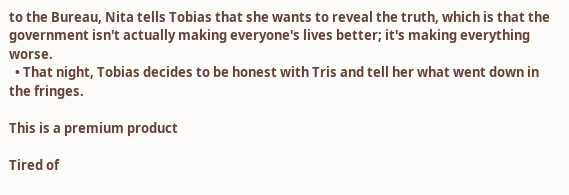to the Bureau, Nita tells Tobias that she wants to reveal the truth, which is that the government isn't actually making everyone's lives better; it's making everything worse.
  • That night, Tobias decides to be honest with Tris and tell her what went down in the fringes.

This is a premium product

Tired of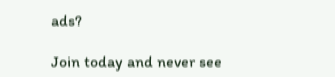ads?

Join today and never see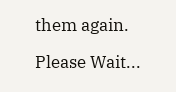them again.

Please Wait...